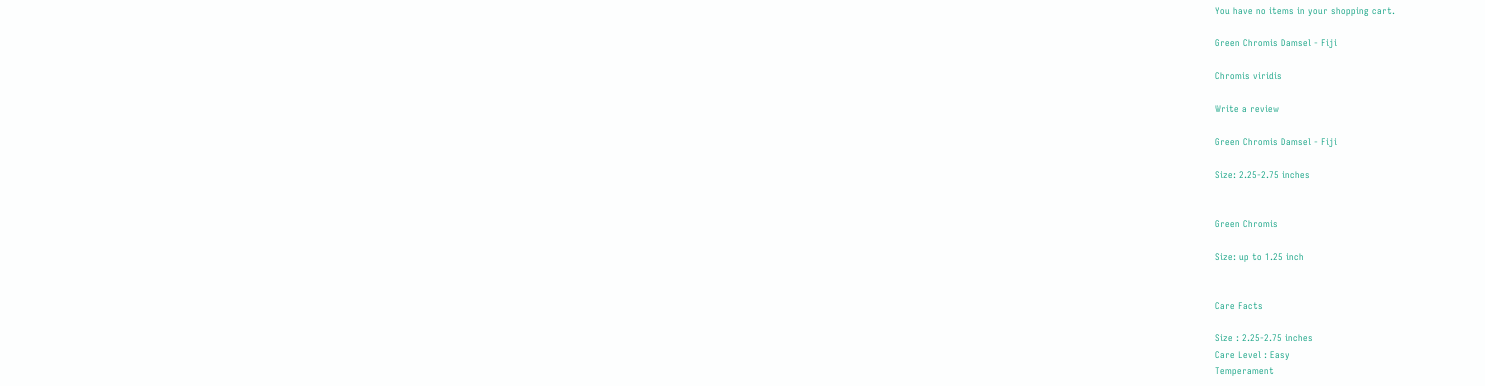You have no items in your shopping cart.

Green Chromis Damsel - Fiji

Chromis viridis

Write a review

Green Chromis Damsel - Fiji

Size: 2.25-2.75 inches


Green Chromis

Size: up to 1.25 inch


Care Facts

Size : 2.25-2.75 inches
Care Level : Easy
Temperament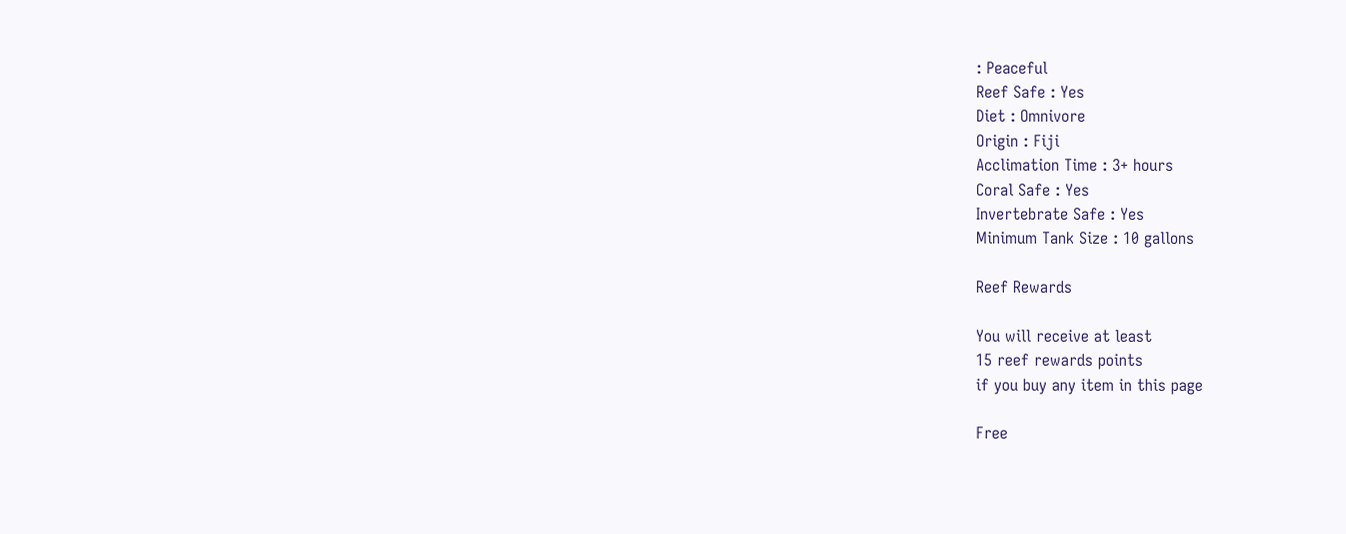: Peaceful
Reef Safe : Yes
Diet : Omnivore
Origin : Fiji
Acclimation Time : 3+ hours
Coral Safe : Yes
Invertebrate Safe : Yes
Minimum Tank Size : 10 gallons

Reef Rewards

You will receive at least
15 reef rewards points
if you buy any item in this page

Free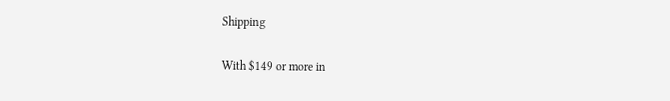Shipping

With $149 or more in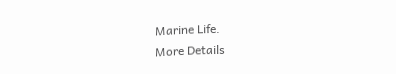Marine Life.
More Details